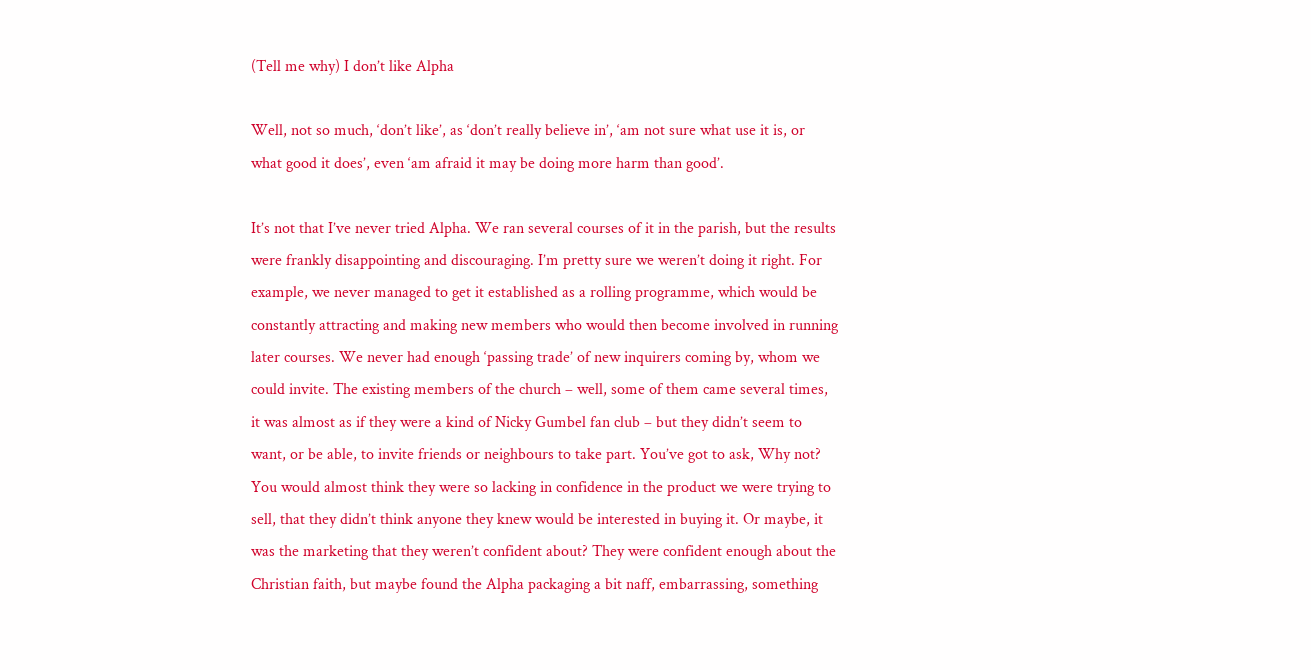(Tell me why) I don’t like Alpha

Well, not so much, ‘don’t like’, as ‘don’t really believe in’, ‘am not sure what use it is, or what good it does’, even ‘am afraid it may be doing more harm than good’.

It’s not that I’ve never tried Alpha. We ran several courses of it in the parish, but the results were frankly disappointing and discouraging. I’m pretty sure we weren’t doing it right. For example, we never managed to get it established as a rolling programme, which would be constantly attracting and making new members who would then become involved in running later courses. We never had enough ‘passing trade’ of new inquirers coming by, whom we could invite. The existing members of the church – well, some of them came several times, it was almost as if they were a kind of Nicky Gumbel fan club – but they didn’t seem to want, or be able, to invite friends or neighbours to take part. You’ve got to ask, Why not? You would almost think they were so lacking in confidence in the product we were trying to sell, that they didn’t think anyone they knew would be interested in buying it. Or maybe, it was the marketing that they weren’t confident about? They were confident enough about the Christian faith, but maybe found the Alpha packaging a bit naff, embarrassing, something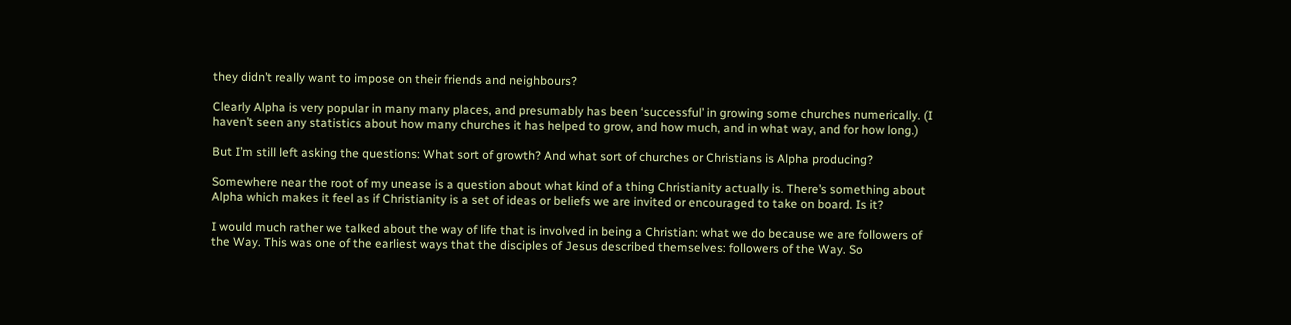they didn’t really want to impose on their friends and neighbours?

Clearly Alpha is very popular in many many places, and presumably has been ‘successful’ in growing some churches numerically. (I haven’t seen any statistics about how many churches it has helped to grow, and how much, and in what way, and for how long.)

But I’m still left asking the questions: What sort of growth? And what sort of churches or Christians is Alpha producing?

Somewhere near the root of my unease is a question about what kind of a thing Christianity actually is. There’s something about Alpha which makes it feel as if Christianity is a set of ideas or beliefs we are invited or encouraged to take on board. Is it?

I would much rather we talked about the way of life that is involved in being a Christian: what we do because we are followers of the Way. This was one of the earliest ways that the disciples of Jesus described themselves: followers of the Way. So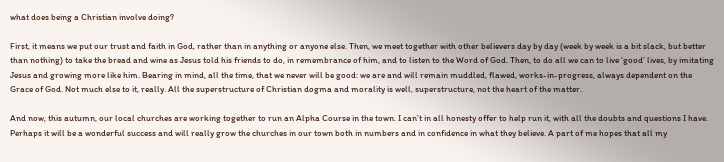what does being a Christian involve doing?

First, it means we put our trust and faith in God, rather than in anything or anyone else. Then, we meet together with other believers day by day (week by week is a bit slack, but better than nothing) to take the bread and wine as Jesus told his friends to do, in remembrance of him, and to listen to the Word of God. Then, to do all we can to live ‘good’ lives, by imitating Jesus and growing more like him. Bearing in mind, all the time, that we never will be good: we are and will remain muddled, flawed, works-in-progress, always dependent on the Grace of God. Not much else to it, really. All the superstructure of Christian dogma and morality is well, superstructure, not the heart of the matter.

And now, this autumn, our local churches are working together to run an Alpha Course in the town. I can’t in all honesty offer to help run it, with all the doubts and questions I have. Perhaps it will be a wonderful success and will really grow the churches in our town both in numbers and in confidence in what they believe. A part of me hopes that all my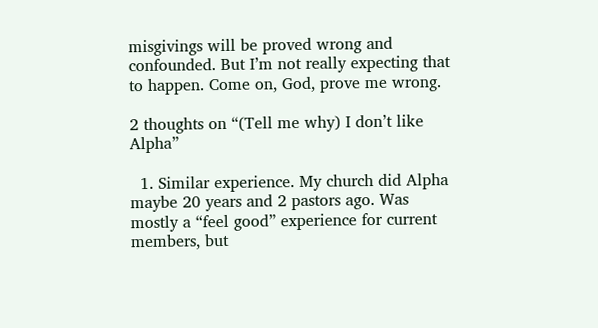misgivings will be proved wrong and confounded. But I’m not really expecting that to happen. Come on, God, prove me wrong.

2 thoughts on “(Tell me why) I don’t like Alpha”

  1. Similar experience. My church did Alpha maybe 20 years and 2 pastors ago. Was mostly a “feel good” experience for current members, but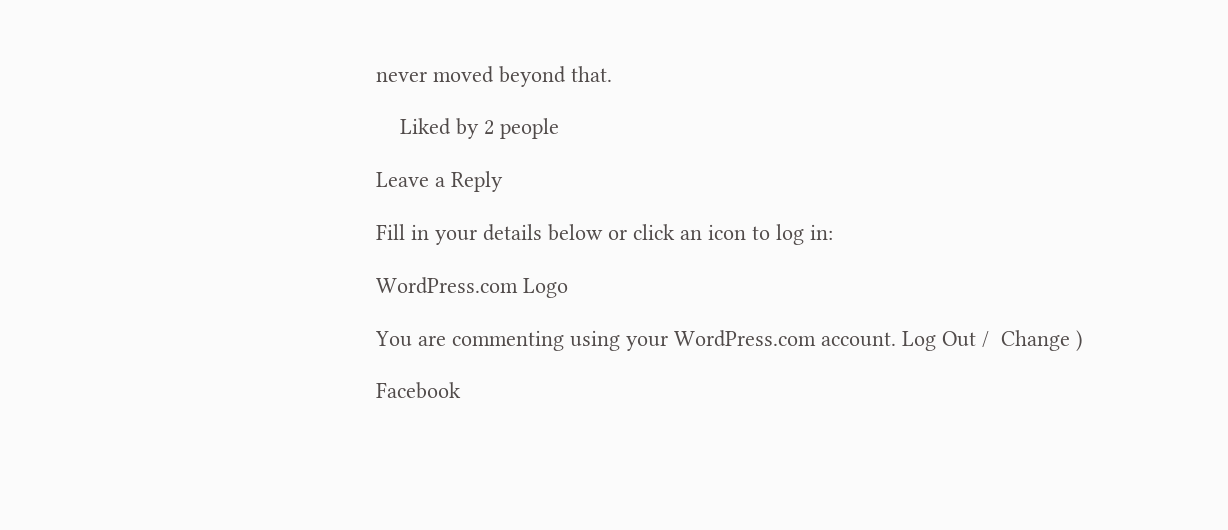never moved beyond that.

    Liked by 2 people

Leave a Reply

Fill in your details below or click an icon to log in:

WordPress.com Logo

You are commenting using your WordPress.com account. Log Out /  Change )

Facebook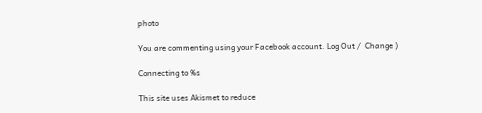photo

You are commenting using your Facebook account. Log Out /  Change )

Connecting to %s

This site uses Akismet to reduce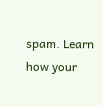spam. Learn how your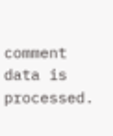comment data is processed.